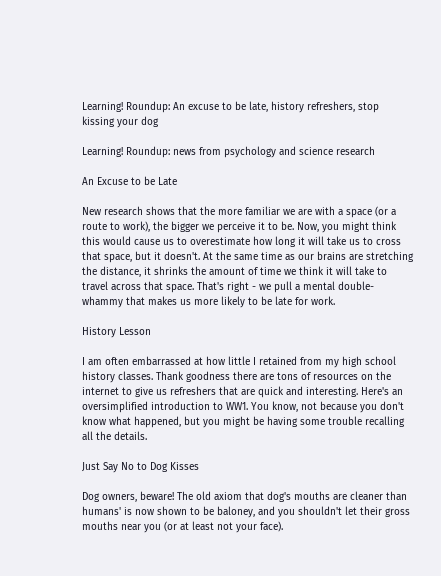Learning! Roundup: An excuse to be late, history refreshers, stop kissing your dog

Learning! Roundup: news from psychology and science research

An Excuse to be Late

New research shows that the more familiar we are with a space (or a route to work), the bigger we perceive it to be. Now, you might think this would cause us to overestimate how long it will take us to cross that space, but it doesn't. At the same time as our brains are stretching the distance, it shrinks the amount of time we think it will take to travel across that space. That's right - we pull a mental double-whammy that makes us more likely to be late for work.

History Lesson

I am often embarrassed at how little I retained from my high school history classes. Thank goodness there are tons of resources on the internet to give us refreshers that are quick and interesting. Here's an oversimplified introduction to WW1. You know, not because you don't know what happened, but you might be having some trouble recalling all the details.

Just Say No to Dog Kisses

Dog owners, beware! The old axiom that dog's mouths are cleaner than humans' is now shown to be baloney, and you shouldn't let their gross mouths near you (or at least not your face).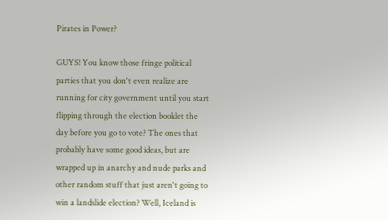Pirates in Power?

GUYS! You know those fringe political parties that you don't even realize are running for city government until you start flipping through the election booklet the day before you go to vote? The ones that probably have some good ideas, but are wrapped up in anarchy and nude parks and other random stuff that just aren't going to win a landslide election? Well, Iceland is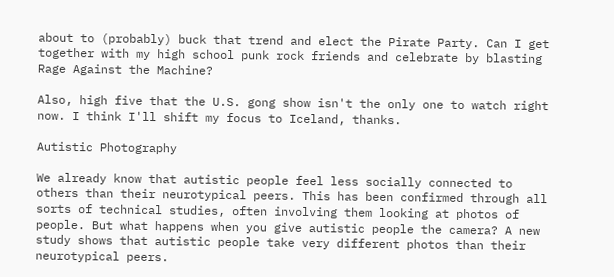about to (probably) buck that trend and elect the Pirate Party. Can I get together with my high school punk rock friends and celebrate by blasting Rage Against the Machine?

Also, high five that the U.S. gong show isn't the only one to watch right now. I think I'll shift my focus to Iceland, thanks.

Autistic Photography

We already know that autistic people feel less socially connected to others than their neurotypical peers. This has been confirmed through all sorts of technical studies, often involving them looking at photos of people. But what happens when you give autistic people the camera? A new study shows that autistic people take very different photos than their neurotypical peers.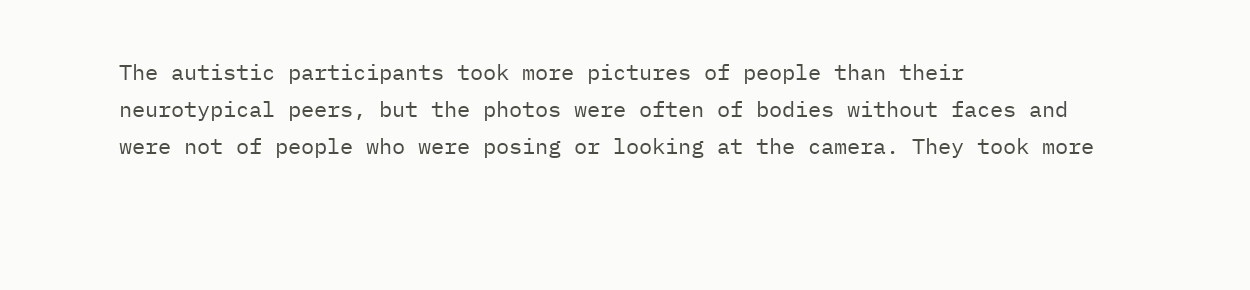The autistic participants took more pictures of people than their neurotypical peers, but the photos were often of bodies without faces and were not of people who were posing or looking at the camera. They took more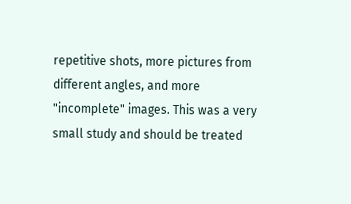repetitive shots, more pictures from different angles, and more "incomplete" images. This was a very small study and should be treated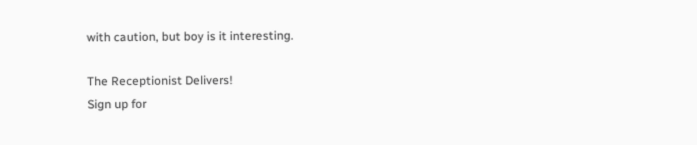with caution, but boy is it interesting.

The Receptionist Delivers!
Sign up for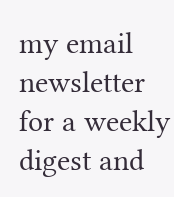my email newsletter for a weekly digest and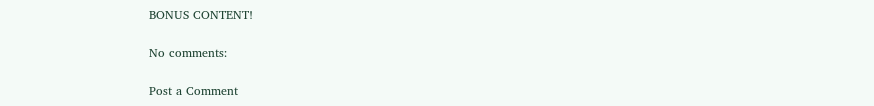BONUS CONTENT!

No comments:

Post a Comment